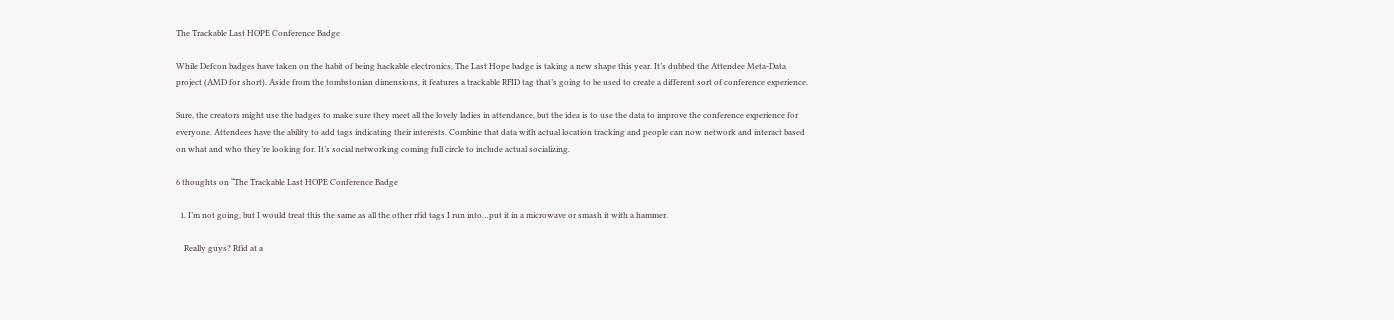The Trackable Last HOPE Conference Badge

While Defcon badges have taken on the habit of being hackable electronics, The Last Hope badge is taking a new shape this year. It’s dubbed the Attendee Meta-Data project (AMD for short). Aside from the tombstonian dimensions, it features a trackable RFID tag that’s going to be used to create a different sort of conference experience.

Sure, the creators might use the badges to make sure they meet all the lovely ladies in attendance, but the idea is to use the data to improve the conference experience for everyone. Attendees have the ability to add tags indicating their interests. Combine that data with actual location tracking and people can now network and interact based on what and who they’re looking for. It’s social networking coming full circle to include actual socializing.

6 thoughts on “The Trackable Last HOPE Conference Badge

  1. I’m not going, but I would treat this the same as all the other rfid tags I run into…put it in a microwave or smash it with a hammer.

    Really guys? Rfid at a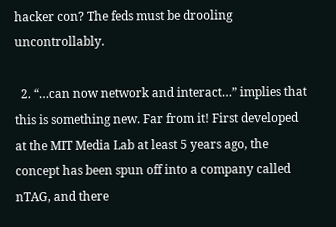hacker con? The feds must be drooling uncontrollably.

  2. “…can now network and interact…” implies that this is something new. Far from it! First developed at the MIT Media Lab at least 5 years ago, the concept has been spun off into a company called nTAG, and there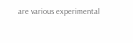are various experimental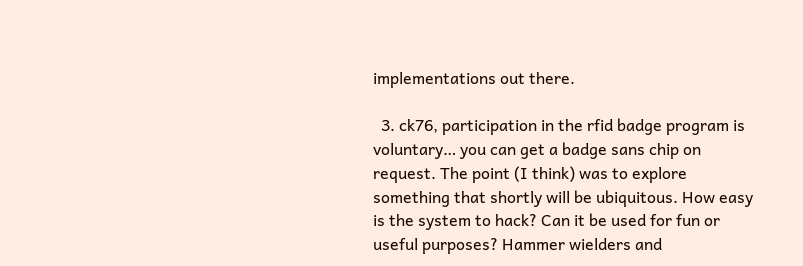implementations out there.

  3. ck76, participation in the rfid badge program is voluntary… you can get a badge sans chip on request. The point (I think) was to explore something that shortly will be ubiquitous. How easy is the system to hack? Can it be used for fun or useful purposes? Hammer wielders and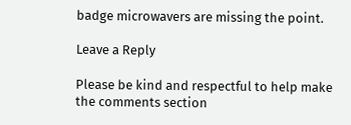badge microwavers are missing the point.

Leave a Reply

Please be kind and respectful to help make the comments section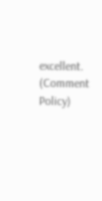excellent. (Comment Policy)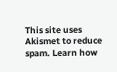This site uses Akismet to reduce spam. Learn how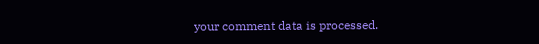your comment data is processed.